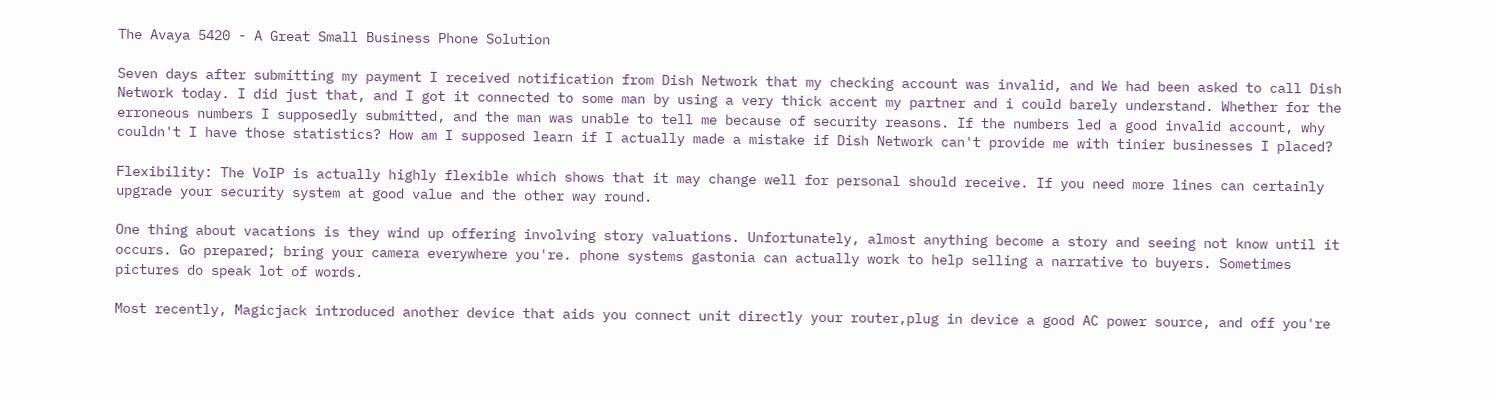The Avaya 5420 - A Great Small Business Phone Solution

Seven days after submitting my payment I received notification from Dish Network that my checking account was invalid, and We had been asked to call Dish Network today. I did just that, and I got it connected to some man by using a very thick accent my partner and i could barely understand. Whether for the erroneous numbers I supposedly submitted, and the man was unable to tell me because of security reasons. If the numbers led a good invalid account, why couldn't I have those statistics? How am I supposed learn if I actually made a mistake if Dish Network can't provide me with tinier businesses I placed?

Flexibility: The VoIP is actually highly flexible which shows that it may change well for personal should receive. If you need more lines can certainly upgrade your security system at good value and the other way round.

One thing about vacations is they wind up offering involving story valuations. Unfortunately, almost anything become a story and seeing not know until it occurs. Go prepared; bring your camera everywhere you're. phone systems gastonia can actually work to help selling a narrative to buyers. Sometimes pictures do speak lot of words.

Most recently, Magicjack introduced another device that aids you connect unit directly your router,plug in device a good AC power source, and off you're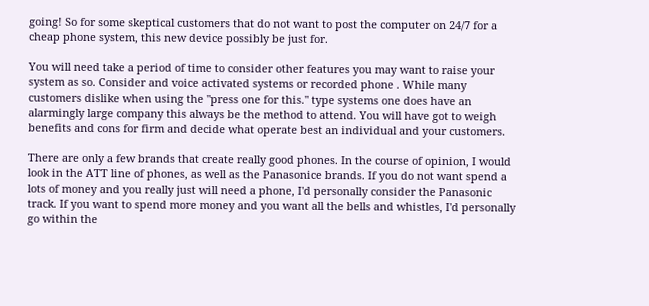going! So for some skeptical customers that do not want to post the computer on 24/7 for a cheap phone system, this new device possibly be just for.

You will need take a period of time to consider other features you may want to raise your system as so. Consider and voice activated systems or recorded phone . While many customers dislike when using the "press one for this." type systems one does have an alarmingly large company this always be the method to attend. You will have got to weigh benefits and cons for firm and decide what operate best an individual and your customers.

There are only a few brands that create really good phones. In the course of opinion, I would look in the ATT line of phones, as well as the Panasonice brands. If you do not want spend a lots of money and you really just will need a phone, I'd personally consider the Panasonic track. If you want to spend more money and you want all the bells and whistles, I'd personally go within the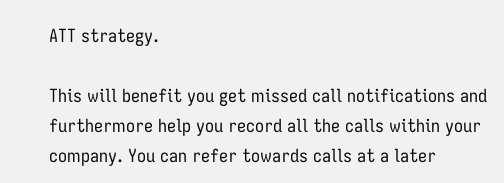ATT strategy.

This will benefit you get missed call notifications and furthermore help you record all the calls within your company. You can refer towards calls at a later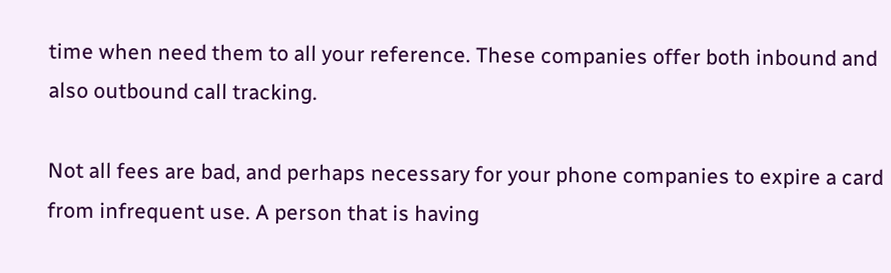time when need them to all your reference. These companies offer both inbound and also outbound call tracking.

Not all fees are bad, and perhaps necessary for your phone companies to expire a card from infrequent use. A person that is having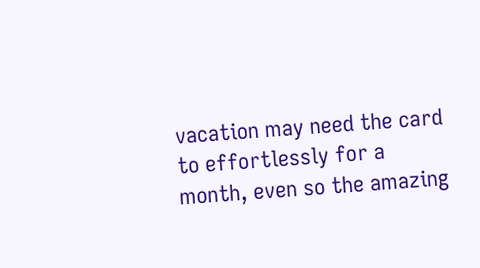vacation may need the card to effortlessly for a month, even so the amazing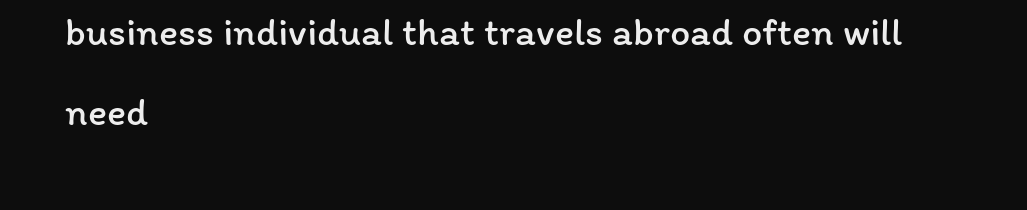business individual that travels abroad often will need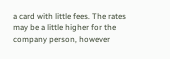a card with little fees. The rates may be a little higher for the company person, however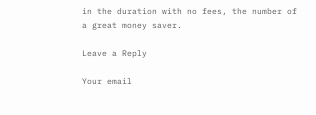in the duration with no fees, the number of a great money saver.

Leave a Reply

Your email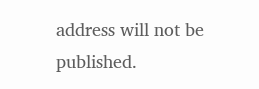address will not be published.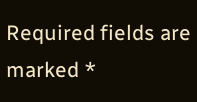Required fields are marked *